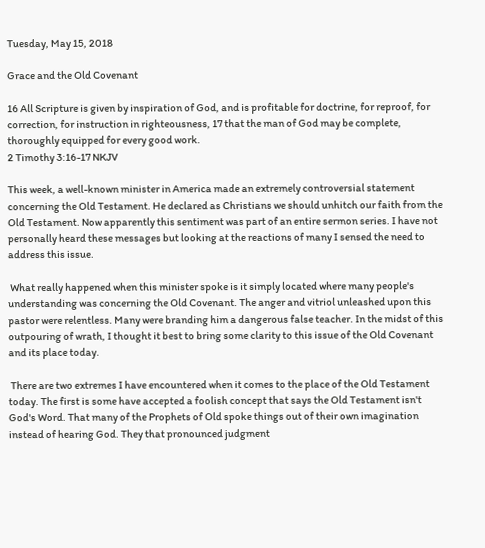Tuesday, May 15, 2018

Grace and the Old Covenant

16 All Scripture is given by inspiration of God, and is profitable for doctrine, for reproof, for correction, for instruction in righteousness, 17 that the man of God may be complete, thoroughly equipped for every good work.
2 Timothy 3:16-17 NKJV

This week, a well-known minister in America made an extremely controversial statement concerning the Old Testament. He declared as Christians we should unhitch our faith from the Old Testament. Now apparently this sentiment was part of an entire sermon series. I have not personally heard these messages but looking at the reactions of many I sensed the need to address this issue.

 What really happened when this minister spoke is it simply located where many people's understanding was concerning the Old Covenant. The anger and vitriol unleashed upon this pastor were relentless. Many were branding him a dangerous false teacher. In the midst of this outpouring of wrath, I thought it best to bring some clarity to this issue of the Old Covenant and its place today.

 There are two extremes I have encountered when it comes to the place of the Old Testament today. The first is some have accepted a foolish concept that says the Old Testament isn't God's Word. That many of the Prophets of Old spoke things out of their own imagination instead of hearing God. They that pronounced judgment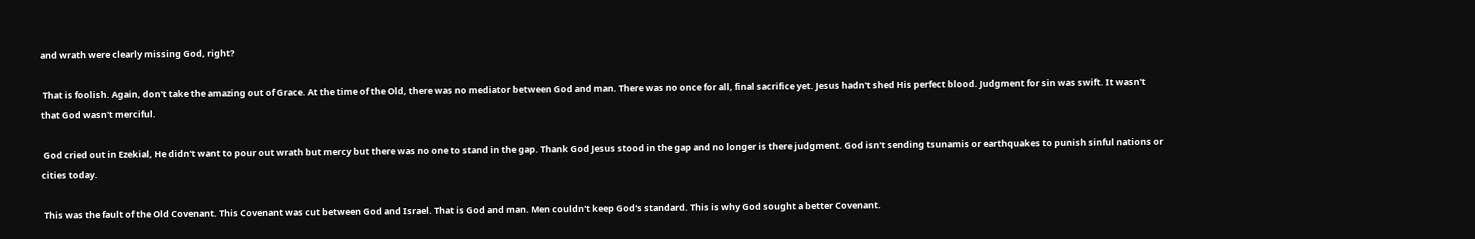and wrath were clearly missing God, right?

 That is foolish. Again, don't take the amazing out of Grace. At the time of the Old, there was no mediator between God and man. There was no once for all, final sacrifice yet. Jesus hadn't shed His perfect blood. Judgment for sin was swift. It wasn't that God wasn't merciful.

 God cried out in Ezekial, He didn't want to pour out wrath but mercy but there was no one to stand in the gap. Thank God Jesus stood in the gap and no longer is there judgment. God isn't sending tsunamis or earthquakes to punish sinful nations or cities today.

 This was the fault of the Old Covenant. This Covenant was cut between God and Israel. That is God and man. Men couldn't keep God's standard. This is why God sought a better Covenant.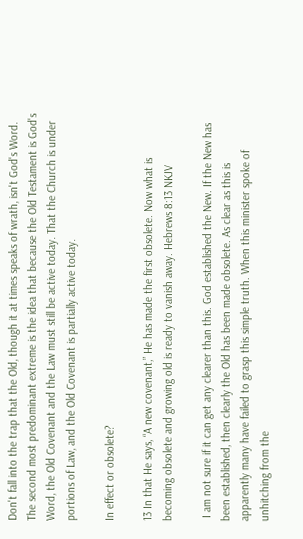Don't fall into the trap that the Old, though it at times speaks of wrath, isn't God's Word. The second most predominant extreme is the idea that because the Old Testament is God's Word, the Old Covenant and the Law must still be active today. That the Church is under portions of Law, and the Old Covenant is partially active today.

In effect or obsolete?

13 In that He says, “A new covenant,” He has made the first obsolete. Now what is becoming obsolete and growing old is ready to vanish away. Hebrews 8:13 NKJV

 I am not sure if it can get any clearer than this. God established the New. If the New has been established, then clearly the Old has been made obsolete. As clear as this is apparently many have failed to grasp this simple truth. When this minister spoke of unhitching from the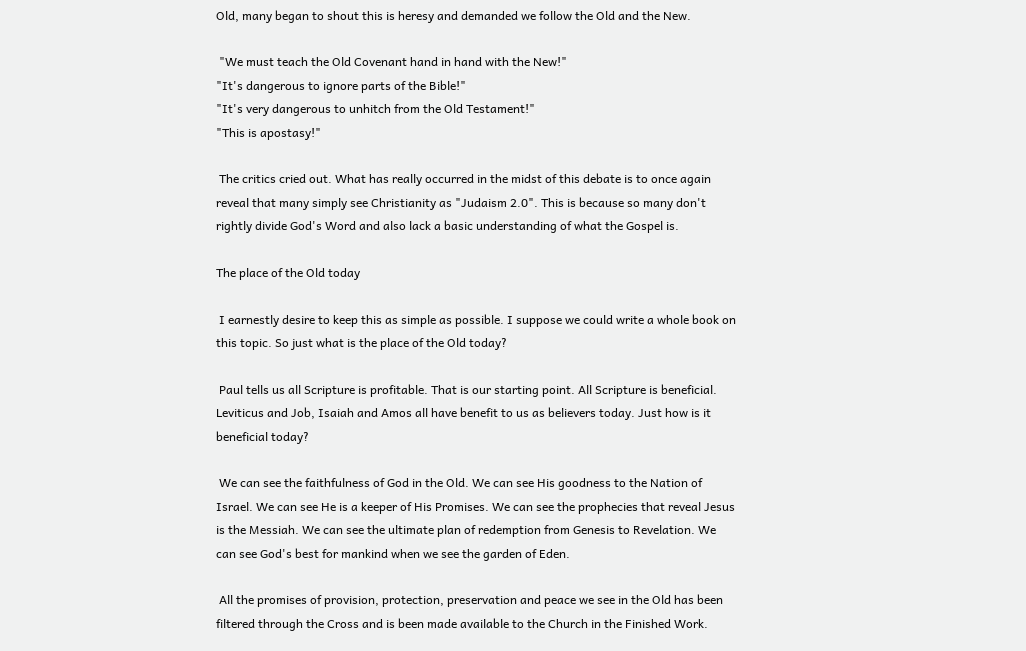Old, many began to shout this is heresy and demanded we follow the Old and the New.

 "We must teach the Old Covenant hand in hand with the New!"
"It's dangerous to ignore parts of the Bible!"
"It's very dangerous to unhitch from the Old Testament!"
"This is apostasy!"

 The critics cried out. What has really occurred in the midst of this debate is to once again reveal that many simply see Christianity as "Judaism 2.0". This is because so many don't rightly divide God's Word and also lack a basic understanding of what the Gospel is.

The place of the Old today

 I earnestly desire to keep this as simple as possible. I suppose we could write a whole book on this topic. So just what is the place of the Old today?

 Paul tells us all Scripture is profitable. That is our starting point. All Scripture is beneficial. Leviticus and Job, Isaiah and Amos all have benefit to us as believers today. Just how is it beneficial today?

 We can see the faithfulness of God in the Old. We can see His goodness to the Nation of Israel. We can see He is a keeper of His Promises. We can see the prophecies that reveal Jesus is the Messiah. We can see the ultimate plan of redemption from Genesis to Revelation. We can see God's best for mankind when we see the garden of Eden.

 All the promises of provision, protection, preservation and peace we see in the Old has been filtered through the Cross and is been made available to the Church in the Finished Work.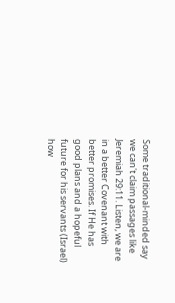Some traditional-minded say we can't claim passages like Jeremiah 29:11. Listen, we are in a better Covenant with better promises. If He has good plans and a hopeful future for his servants (Israel) how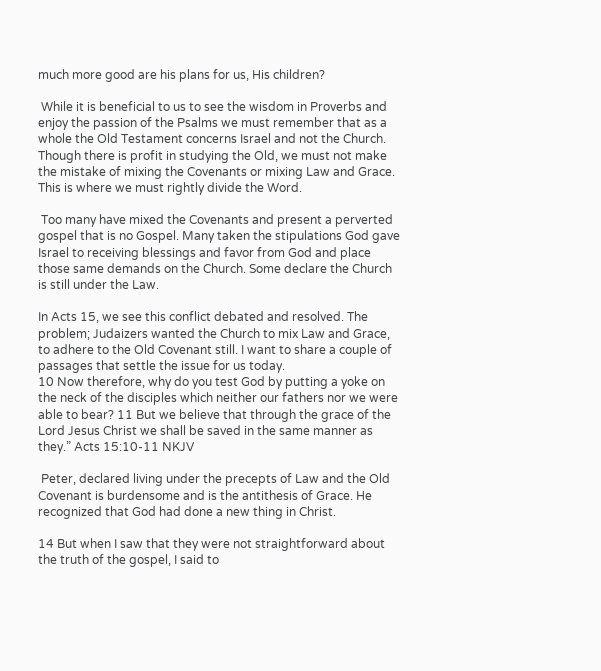much more good are his plans for us, His children?

 While it is beneficial to us to see the wisdom in Proverbs and enjoy the passion of the Psalms we must remember that as a whole the Old Testament concerns Israel and not the Church. Though there is profit in studying the Old, we must not make the mistake of mixing the Covenants or mixing Law and Grace. This is where we must rightly divide the Word.

 Too many have mixed the Covenants and present a perverted gospel that is no Gospel. Many taken the stipulations God gave Israel to receiving blessings and favor from God and place those same demands on the Church. Some declare the Church is still under the Law.

In Acts 15, we see this conflict debated and resolved. The problem; Judaizers wanted the Church to mix Law and Grace, to adhere to the Old Covenant still. I want to share a couple of passages that settle the issue for us today.
10 Now therefore, why do you test God by putting a yoke on the neck of the disciples which neither our fathers nor we were able to bear? 11 But we believe that through the grace of the Lord Jesus Christ we shall be saved in the same manner as they.” Acts 15:10-11 NKJV

 Peter, declared living under the precepts of Law and the Old Covenant is burdensome and is the antithesis of Grace. He recognized that God had done a new thing in Christ.

14 But when I saw that they were not straightforward about the truth of the gospel, I said to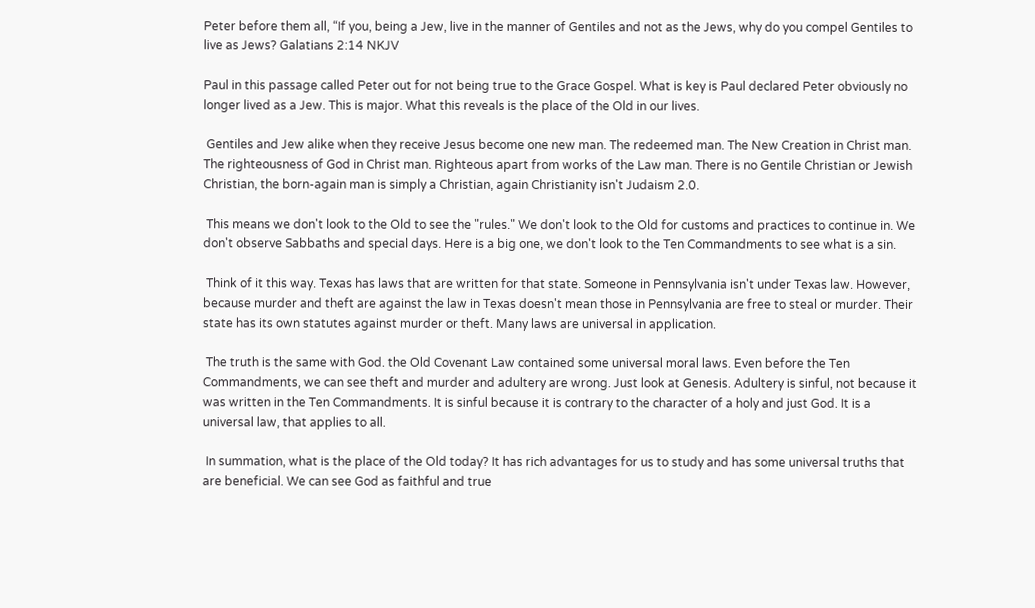Peter before them all, “If you, being a Jew, live in the manner of Gentiles and not as the Jews, why do you compel Gentiles to live as Jews? Galatians 2:14 NKJV

Paul in this passage called Peter out for not being true to the Grace Gospel. What is key is Paul declared Peter obviously no longer lived as a Jew. This is major. What this reveals is the place of the Old in our lives.

 Gentiles and Jew alike when they receive Jesus become one new man. The redeemed man. The New Creation in Christ man. The righteousness of God in Christ man. Righteous apart from works of the Law man. There is no Gentile Christian or Jewish Christian, the born-again man is simply a Christian, again Christianity isn't Judaism 2.0.

 This means we don't look to the Old to see the "rules." We don't look to the Old for customs and practices to continue in. We don't observe Sabbaths and special days. Here is a big one, we don't look to the Ten Commandments to see what is a sin.

 Think of it this way. Texas has laws that are written for that state. Someone in Pennsylvania isn't under Texas law. However, because murder and theft are against the law in Texas doesn't mean those in Pennsylvania are free to steal or murder. Their state has its own statutes against murder or theft. Many laws are universal in application.

 The truth is the same with God. the Old Covenant Law contained some universal moral laws. Even before the Ten Commandments, we can see theft and murder and adultery are wrong. Just look at Genesis. Adultery is sinful, not because it was written in the Ten Commandments. It is sinful because it is contrary to the character of a holy and just God. It is a universal law, that applies to all.

 In summation, what is the place of the Old today? It has rich advantages for us to study and has some universal truths that are beneficial. We can see God as faithful and true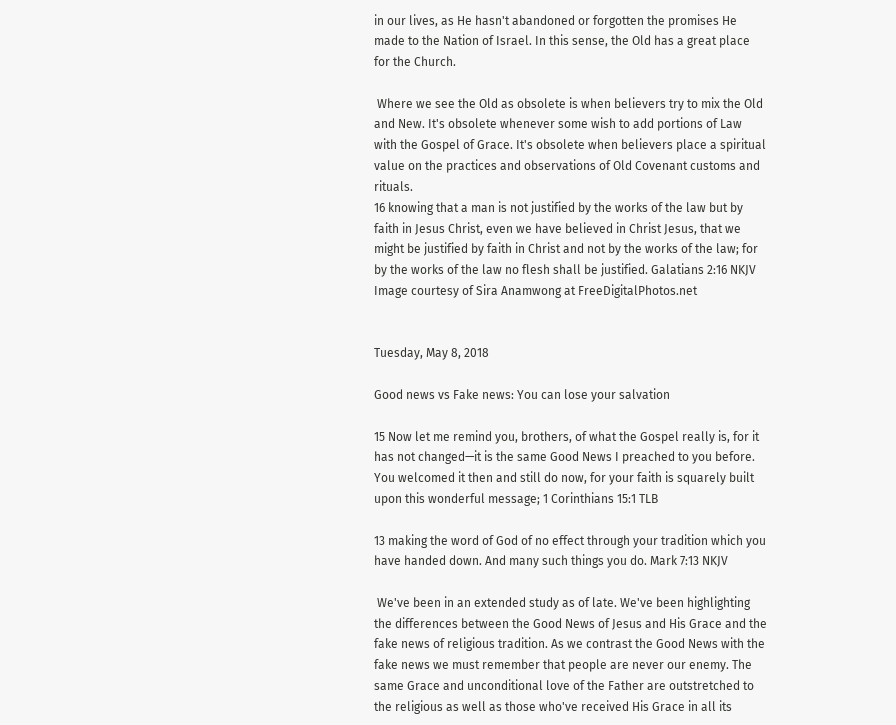in our lives, as He hasn't abandoned or forgotten the promises He made to the Nation of Israel. In this sense, the Old has a great place for the Church.

 Where we see the Old as obsolete is when believers try to mix the Old and New. It's obsolete whenever some wish to add portions of Law with the Gospel of Grace. It's obsolete when believers place a spiritual value on the practices and observations of Old Covenant customs and rituals.
16 knowing that a man is not justified by the works of the law but by faith in Jesus Christ, even we have believed in Christ Jesus, that we might be justified by faith in Christ and not by the works of the law; for by the works of the law no flesh shall be justified. Galatians 2:16 NKJV
Image courtesy of Sira Anamwong at FreeDigitalPhotos.net


Tuesday, May 8, 2018

Good news vs Fake news: You can lose your salvation

15 Now let me remind you, brothers, of what the Gospel really is, for it has not changed—it is the same Good News I preached to you before. You welcomed it then and still do now, for your faith is squarely built upon this wonderful message; 1 Corinthians 15:1 TLB

13 making the word of God of no effect through your tradition which you have handed down. And many such things you do. Mark 7:13 NKJV

 We've been in an extended study as of late. We've been highlighting the differences between the Good News of Jesus and His Grace and the fake news of religious tradition. As we contrast the Good News with the fake news we must remember that people are never our enemy. The same Grace and unconditional love of the Father are outstretched to the religious as well as those who've received His Grace in all its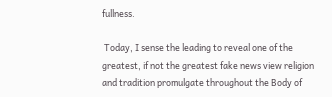fullness.

 Today, I sense the leading to reveal one of the greatest, if not the greatest fake news view religion and tradition promulgate throughout the Body of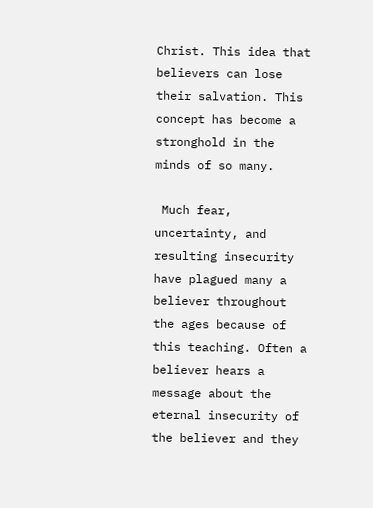Christ. This idea that believers can lose their salvation. This concept has become a stronghold in the minds of so many.

 Much fear, uncertainty, and resulting insecurity have plagued many a believer throughout the ages because of this teaching. Often a believer hears a message about the eternal insecurity of the believer and they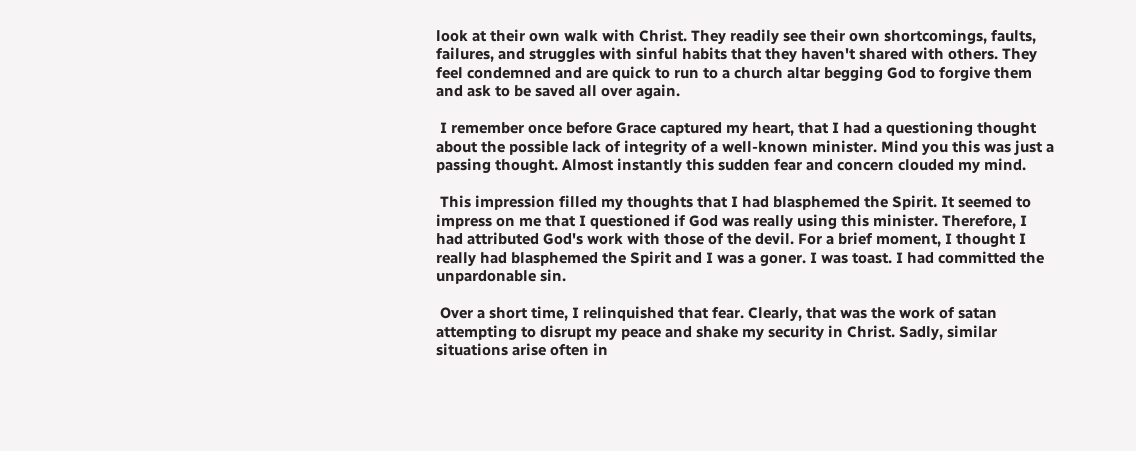look at their own walk with Christ. They readily see their own shortcomings, faults, failures, and struggles with sinful habits that they haven't shared with others. They feel condemned and are quick to run to a church altar begging God to forgive them and ask to be saved all over again.

 I remember once before Grace captured my heart, that I had a questioning thought about the possible lack of integrity of a well-known minister. Mind you this was just a passing thought. Almost instantly this sudden fear and concern clouded my mind.

 This impression filled my thoughts that I had blasphemed the Spirit. It seemed to impress on me that I questioned if God was really using this minister. Therefore, I had attributed God's work with those of the devil. For a brief moment, I thought I really had blasphemed the Spirit and I was a goner. I was toast. I had committed the unpardonable sin.

 Over a short time, I relinquished that fear. Clearly, that was the work of satan attempting to disrupt my peace and shake my security in Christ. Sadly, similar situations arise often in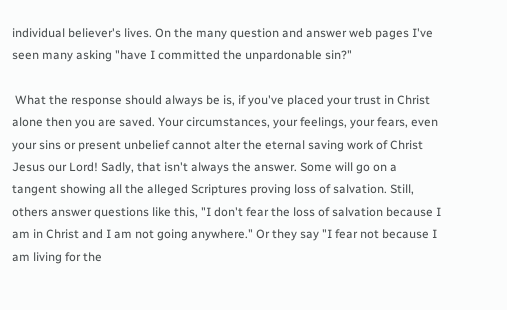individual believer's lives. On the many question and answer web pages I've seen many asking "have I committed the unpardonable sin?"

 What the response should always be is, if you've placed your trust in Christ alone then you are saved. Your circumstances, your feelings, your fears, even your sins or present unbelief cannot alter the eternal saving work of Christ Jesus our Lord! Sadly, that isn't always the answer. Some will go on a tangent showing all the alleged Scriptures proving loss of salvation. Still, others answer questions like this, "I don't fear the loss of salvation because I am in Christ and I am not going anywhere." Or they say "I fear not because I am living for the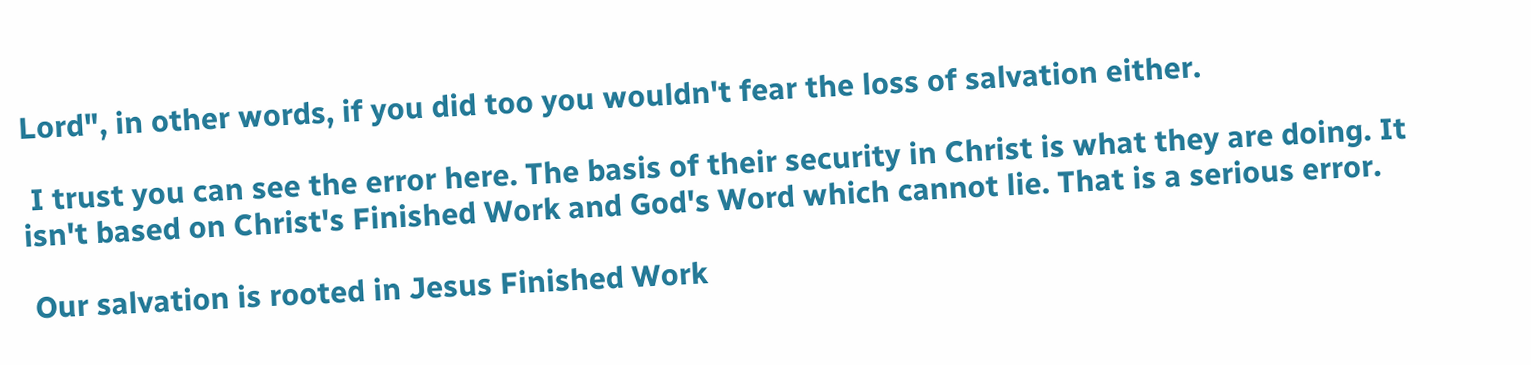Lord", in other words, if you did too you wouldn't fear the loss of salvation either.

 I trust you can see the error here. The basis of their security in Christ is what they are doing. It isn't based on Christ's Finished Work and God's Word which cannot lie. That is a serious error.

 Our salvation is rooted in Jesus Finished Work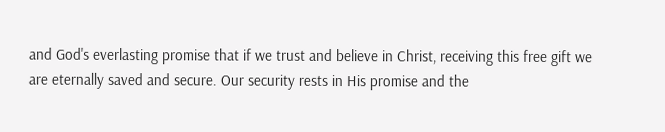and God's everlasting promise that if we trust and believe in Christ, receiving this free gift we are eternally saved and secure. Our security rests in His promise and the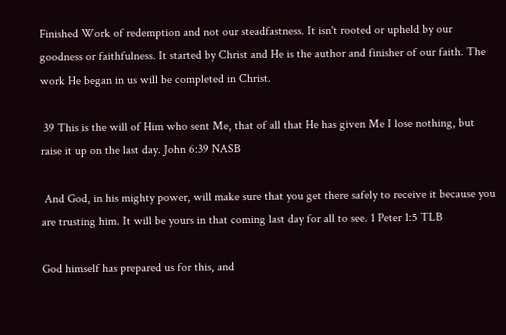Finished Work of redemption and not our steadfastness. It isn't rooted or upheld by our goodness or faithfulness. It started by Christ and He is the author and finisher of our faith. The work He began in us will be completed in Christ.

 39 This is the will of Him who sent Me, that of all that He has given Me I lose nothing, but raise it up on the last day. John 6:39 NASB

 And God, in his mighty power, will make sure that you get there safely to receive it because you are trusting him. It will be yours in that coming last day for all to see. 1 Peter 1:5 TLB

God himself has prepared us for this, and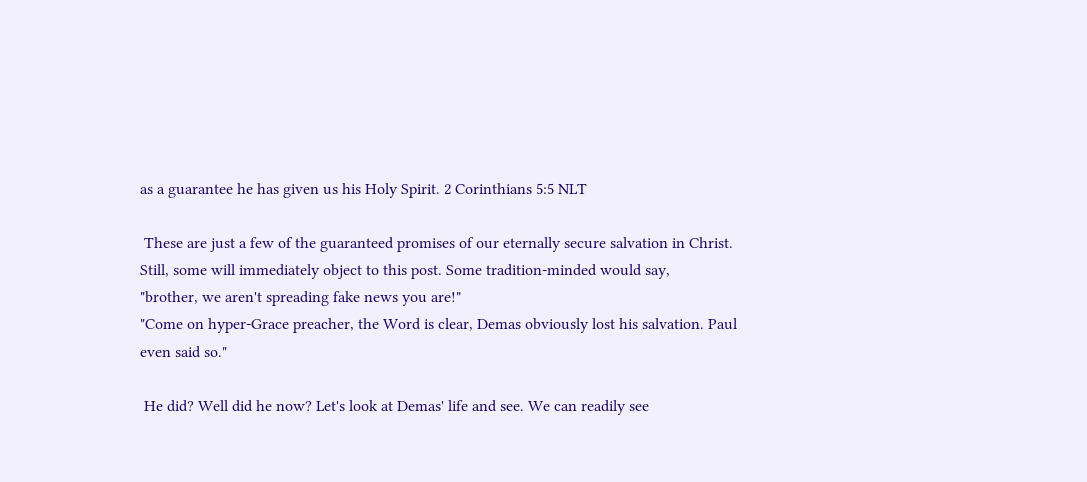as a guarantee he has given us his Holy Spirit. 2 Corinthians 5:5 NLT

 These are just a few of the guaranteed promises of our eternally secure salvation in Christ. Still, some will immediately object to this post. Some tradition-minded would say,
"brother, we aren't spreading fake news you are!"
"Come on hyper-Grace preacher, the Word is clear, Demas obviously lost his salvation. Paul even said so."

 He did? Well did he now? Let's look at Demas' life and see. We can readily see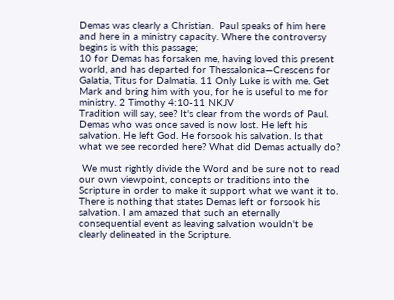Demas was clearly a Christian.  Paul speaks of him here and here in a ministry capacity. Where the controversy begins is with this passage;
10 for Demas has forsaken me, having loved this present world, and has departed for Thessalonica—Crescens for Galatia, Titus for Dalmatia. 11 Only Luke is with me. Get Mark and bring him with you, for he is useful to me for ministry. 2 Timothy 4:10-11 NKJV
Tradition will say, see? It's clear from the words of Paul. Demas who was once saved is now lost. He left his salvation. He left God. He forsook his salvation. Is that what we see recorded here? What did Demas actually do?

 We must rightly divide the Word and be sure not to read our own viewpoint, concepts or traditions into the Scripture in order to make it support what we want it to. There is nothing that states Demas left or forsook his salvation. I am amazed that such an eternally consequential event as leaving salvation wouldn't be clearly delineated in the Scripture.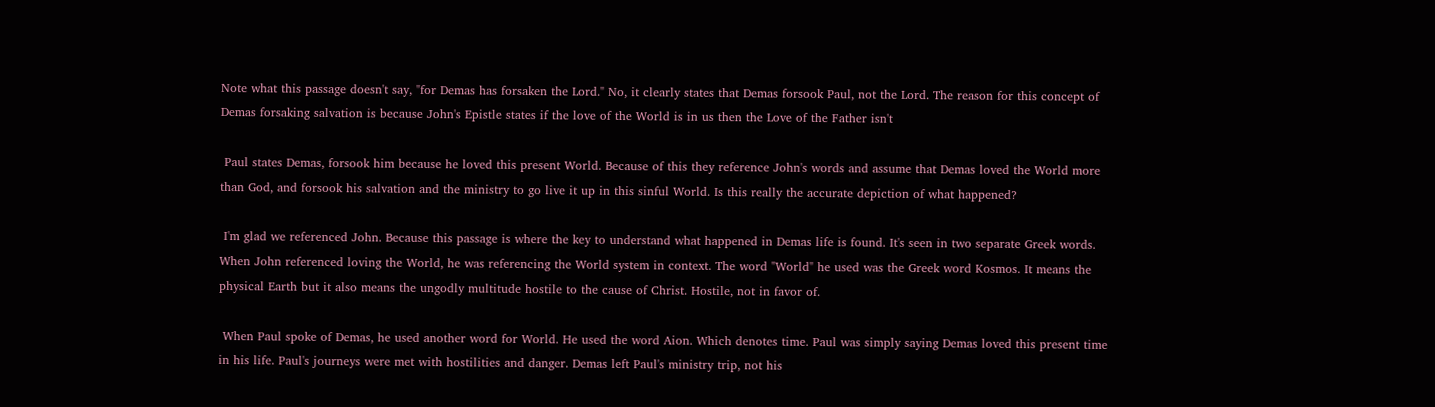Note what this passage doesn't say, "for Demas has forsaken the Lord." No, it clearly states that Demas forsook Paul, not the Lord. The reason for this concept of Demas forsaking salvation is because John's Epistle states if the love of the World is in us then the Love of the Father isn't

 Paul states Demas, forsook him because he loved this present World. Because of this they reference John's words and assume that Demas loved the World more than God, and forsook his salvation and the ministry to go live it up in this sinful World. Is this really the accurate depiction of what happened?

 I'm glad we referenced John. Because this passage is where the key to understand what happened in Demas life is found. It's seen in two separate Greek words. When John referenced loving the World, he was referencing the World system in context. The word "World" he used was the Greek word Kosmos. It means the physical Earth but it also means the ungodly multitude hostile to the cause of Christ. Hostile, not in favor of.

 When Paul spoke of Demas, he used another word for World. He used the word Aion. Which denotes time. Paul was simply saying Demas loved this present time in his life. Paul's journeys were met with hostilities and danger. Demas left Paul's ministry trip, not his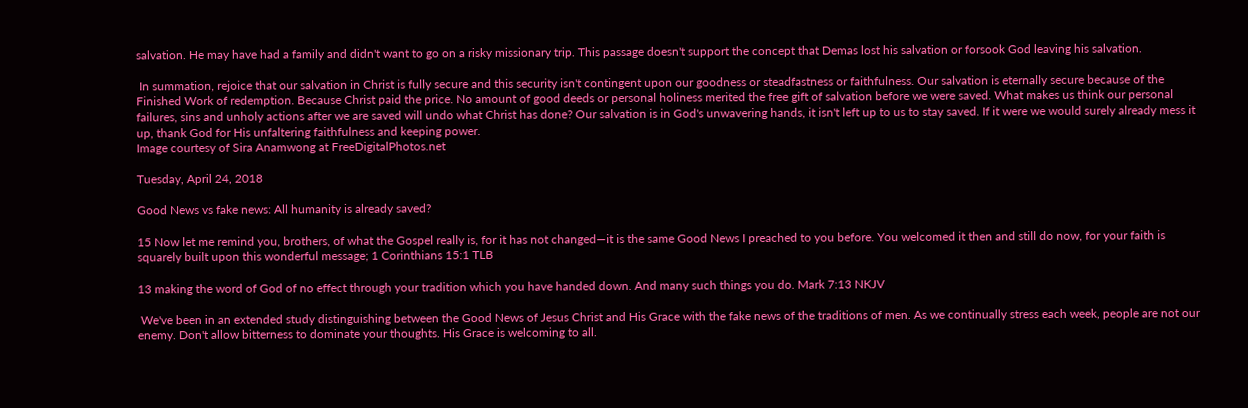salvation. He may have had a family and didn't want to go on a risky missionary trip. This passage doesn't support the concept that Demas lost his salvation or forsook God leaving his salvation.

 In summation, rejoice that our salvation in Christ is fully secure and this security isn't contingent upon our goodness or steadfastness or faithfulness. Our salvation is eternally secure because of the Finished Work of redemption. Because Christ paid the price. No amount of good deeds or personal holiness merited the free gift of salvation before we were saved. What makes us think our personal failures, sins and unholy actions after we are saved will undo what Christ has done? Our salvation is in God's unwavering hands, it isn't left up to us to stay saved. If it were we would surely already mess it up, thank God for His unfaltering faithfulness and keeping power.
Image courtesy of Sira Anamwong at FreeDigitalPhotos.net

Tuesday, April 24, 2018

Good News vs fake news: All humanity is already saved?

15 Now let me remind you, brothers, of what the Gospel really is, for it has not changed—it is the same Good News I preached to you before. You welcomed it then and still do now, for your faith is squarely built upon this wonderful message; 1 Corinthians 15:1 TLB

13 making the word of God of no effect through your tradition which you have handed down. And many such things you do. Mark 7:13 NKJV

 We've been in an extended study distinguishing between the Good News of Jesus Christ and His Grace with the fake news of the traditions of men. As we continually stress each week, people are not our enemy. Don't allow bitterness to dominate your thoughts. His Grace is welcoming to all.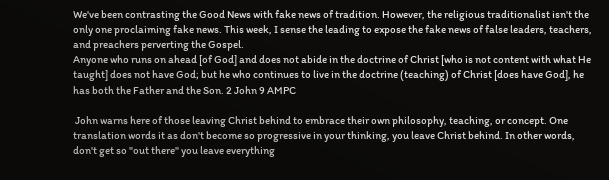We've been contrasting the Good News with fake news of tradition. However, the religious traditionalist isn't the only one proclaiming fake news. This week, I sense the leading to expose the fake news of false leaders, teachers, and preachers perverting the Gospel.
Anyone who runs on ahead [of God] and does not abide in the doctrine of Christ [who is not content with what He taught] does not have God; but he who continues to live in the doctrine (teaching) of Christ [does have God], he has both the Father and the Son. 2 John 9 AMPC

 John warns here of those leaving Christ behind to embrace their own philosophy, teaching, or concept. One translation words it as don't become so progressive in your thinking, you leave Christ behind. In other words, don't get so "out there" you leave everything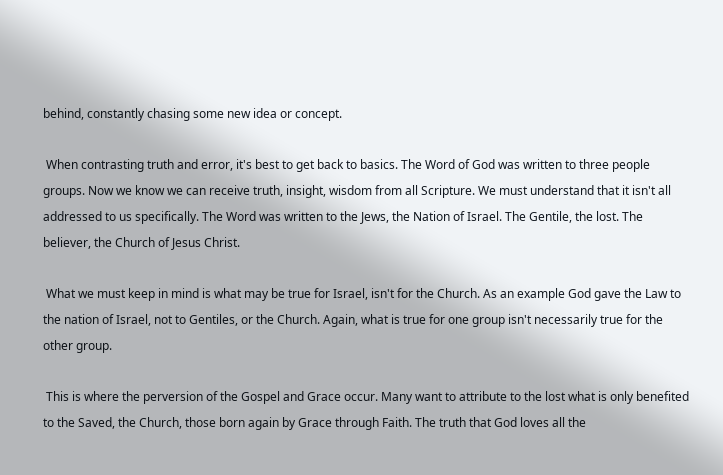behind, constantly chasing some new idea or concept.

 When contrasting truth and error, it's best to get back to basics. The Word of God was written to three people groups. Now we know we can receive truth, insight, wisdom from all Scripture. We must understand that it isn't all addressed to us specifically. The Word was written to the Jews, the Nation of Israel. The Gentile, the lost. The believer, the Church of Jesus Christ.

 What we must keep in mind is what may be true for Israel, isn't for the Church. As an example God gave the Law to the nation of Israel, not to Gentiles, or the Church. Again, what is true for one group isn't necessarily true for the other group.

 This is where the perversion of the Gospel and Grace occur. Many want to attribute to the lost what is only benefited to the Saved, the Church, those born again by Grace through Faith. The truth that God loves all the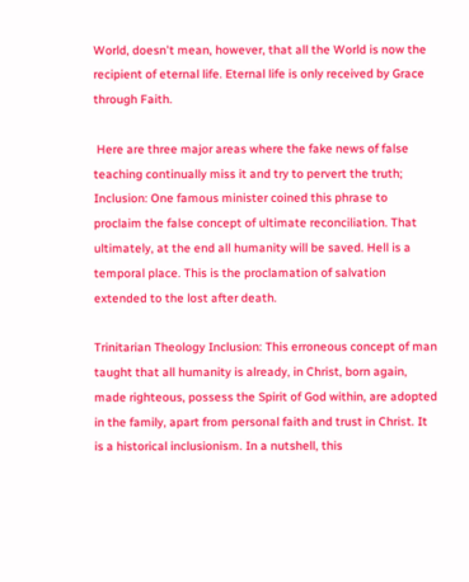World, doesn't mean, however, that all the World is now the recipient of eternal life. Eternal life is only received by Grace through Faith.

 Here are three major areas where the fake news of false teaching continually miss it and try to pervert the truth;
Inclusion: One famous minister coined this phrase to proclaim the false concept of ultimate reconciliation. That ultimately, at the end all humanity will be saved. Hell is a temporal place. This is the proclamation of salvation extended to the lost after death.

Trinitarian Theology Inclusion: This erroneous concept of man taught that all humanity is already, in Christ, born again, made righteous, possess the Spirit of God within, are adopted in the family, apart from personal faith and trust in Christ. It is a historical inclusionism. In a nutshell, this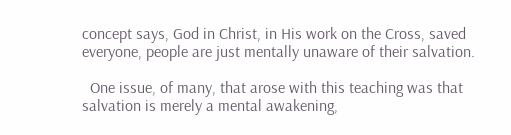concept says, God in Christ, in His work on the Cross, saved everyone, people are just mentally unaware of their salvation.

  One issue, of many, that arose with this teaching was that salvation is merely a mental awakening,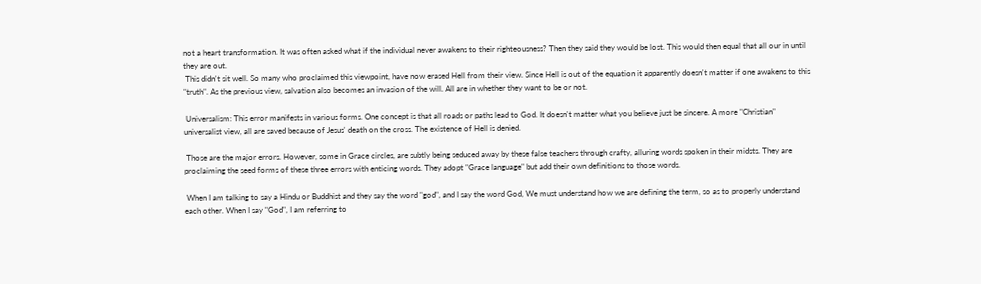not a heart transformation. It was often asked what if the individual never awakens to their righteousness? Then they said they would be lost. This would then equal that all our in until they are out.
 This didn't sit well. So many who proclaimed this viewpoint, have now erased Hell from their view. Since Hell is out of the equation it apparently doesn't matter if one awakens to this "truth". As the previous view, salvation also becomes an invasion of the will. All are in whether they want to be or not.

 Universalism: This error manifests in various forms. One concept is that all roads or paths lead to God. It doesn't matter what you believe just be sincere. A more "Christian" universalist view, all are saved because of Jesus' death on the cross. The existence of Hell is denied.

 Those are the major errors. However, some in Grace circles, are subtly being seduced away by these false teachers through crafty, alluring words spoken in their midsts. They are proclaiming the seed forms of these three errors with enticing words. They adopt "Grace language" but add their own definitions to those words.

 When I am talking to say a Hindu or Buddhist and they say the word "god", and I say the word God, We must understand how we are defining the term, so as to properly understand each other. When I say "God", I am referring to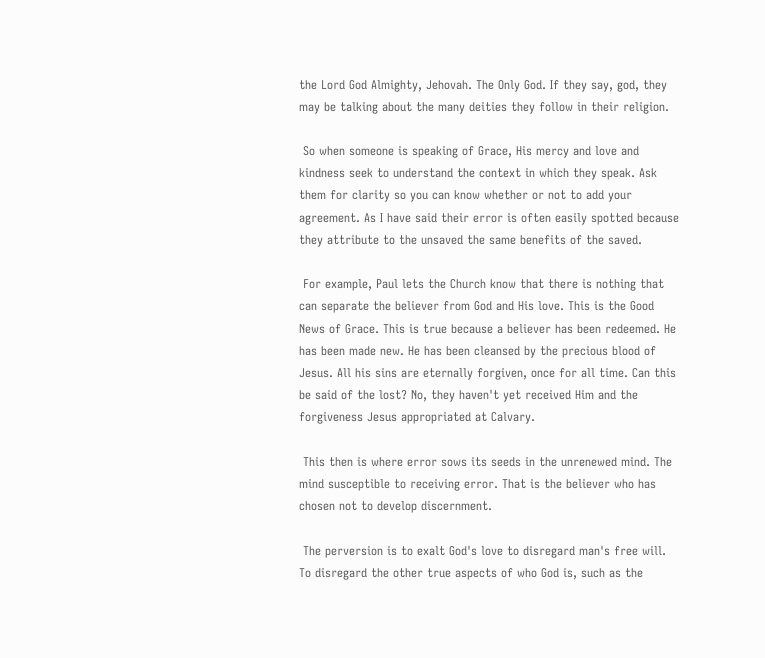the Lord God Almighty, Jehovah. The Only God. If they say, god, they may be talking about the many deities they follow in their religion.

 So when someone is speaking of Grace, His mercy and love and kindness seek to understand the context in which they speak. Ask them for clarity so you can know whether or not to add your agreement. As I have said their error is often easily spotted because they attribute to the unsaved the same benefits of the saved.

 For example, Paul lets the Church know that there is nothing that can separate the believer from God and His love. This is the Good News of Grace. This is true because a believer has been redeemed. He has been made new. He has been cleansed by the precious blood of Jesus. All his sins are eternally forgiven, once for all time. Can this be said of the lost? No, they haven't yet received Him and the forgiveness Jesus appropriated at Calvary.

 This then is where error sows its seeds in the unrenewed mind. The mind susceptible to receiving error. That is the believer who has chosen not to develop discernment.

 The perversion is to exalt God's love to disregard man's free will. To disregard the other true aspects of who God is, such as the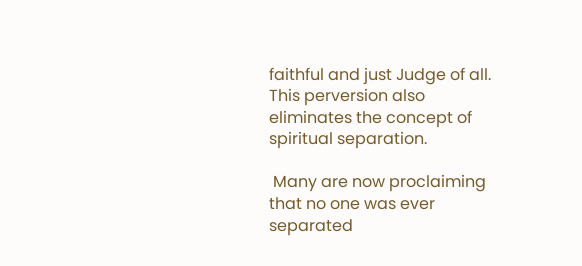faithful and just Judge of all. This perversion also eliminates the concept of spiritual separation.

 Many are now proclaiming that no one was ever separated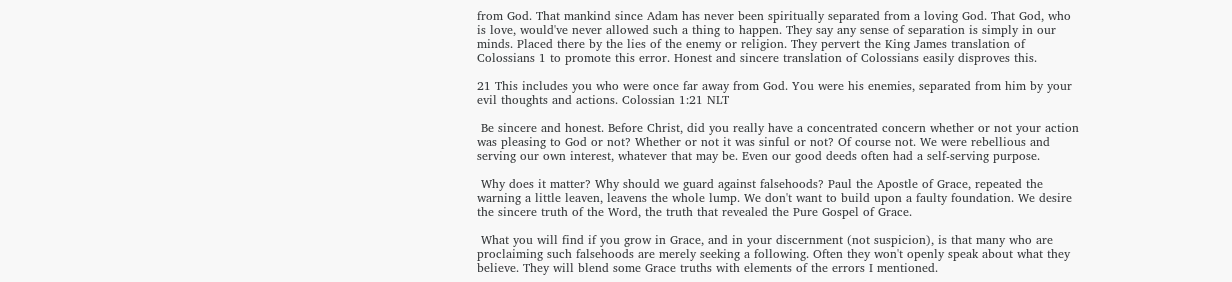from God. That mankind since Adam has never been spiritually separated from a loving God. That God, who is love, would've never allowed such a thing to happen. They say any sense of separation is simply in our minds. Placed there by the lies of the enemy or religion. They pervert the King James translation of Colossians 1 to promote this error. Honest and sincere translation of Colossians easily disproves this.

21 This includes you who were once far away from God. You were his enemies, separated from him by your evil thoughts and actions. Colossian 1:21 NLT

 Be sincere and honest. Before Christ, did you really have a concentrated concern whether or not your action was pleasing to God or not? Whether or not it was sinful or not? Of course not. We were rebellious and serving our own interest, whatever that may be. Even our good deeds often had a self-serving purpose.

 Why does it matter? Why should we guard against falsehoods? Paul the Apostle of Grace, repeated the warning a little leaven, leavens the whole lump. We don't want to build upon a faulty foundation. We desire the sincere truth of the Word, the truth that revealed the Pure Gospel of Grace.

 What you will find if you grow in Grace, and in your discernment (not suspicion), is that many who are proclaiming such falsehoods are merely seeking a following. Often they won't openly speak about what they believe. They will blend some Grace truths with elements of the errors I mentioned.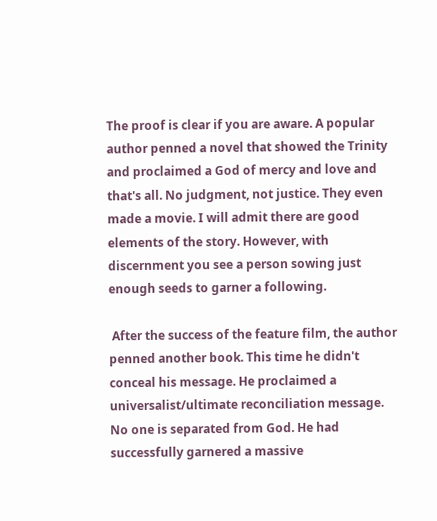The proof is clear if you are aware. A popular author penned a novel that showed the Trinity and proclaimed a God of mercy and love and that's all. No judgment, not justice. They even made a movie. I will admit there are good elements of the story. However, with discernment you see a person sowing just enough seeds to garner a following.

 After the success of the feature film, the author penned another book. This time he didn't conceal his message. He proclaimed a universalist/ultimate reconciliation message. No one is separated from God. He had successfully garnered a massive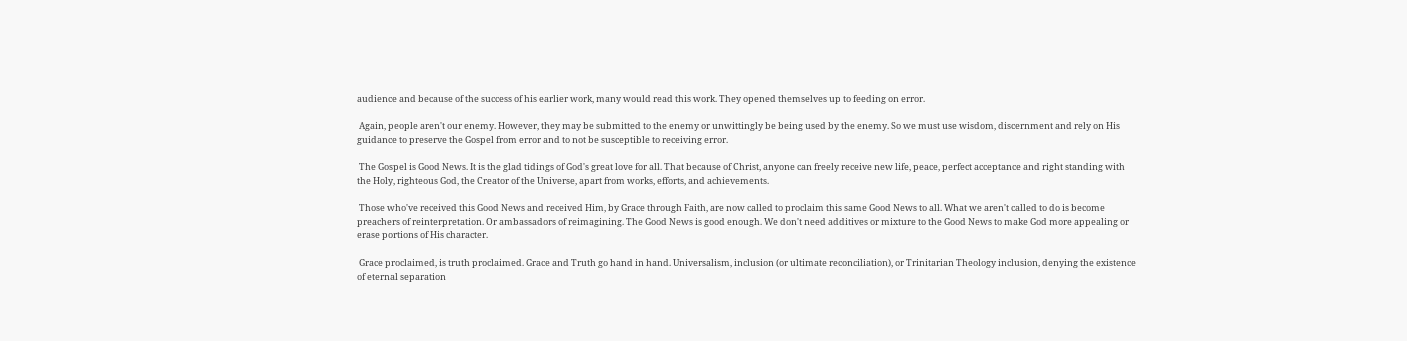audience and because of the success of his earlier work, many would read this work. They opened themselves up to feeding on error.

 Again, people aren't our enemy. However, they may be submitted to the enemy or unwittingly be being used by the enemy. So we must use wisdom, discernment and rely on His guidance to preserve the Gospel from error and to not be susceptible to receiving error.

 The Gospel is Good News. It is the glad tidings of God's great love for all. That because of Christ, anyone can freely receive new life, peace, perfect acceptance and right standing with the Holy, righteous God, the Creator of the Universe, apart from works, efforts, and achievements.

 Those who've received this Good News and received Him, by Grace through Faith, are now called to proclaim this same Good News to all. What we aren't called to do is become preachers of reinterpretation. Or ambassadors of reimagining. The Good News is good enough. We don't need additives or mixture to the Good News to make God more appealing or erase portions of His character.

 Grace proclaimed, is truth proclaimed. Grace and Truth go hand in hand. Universalism, inclusion (or ultimate reconciliation), or Trinitarian Theology inclusion, denying the existence of eternal separation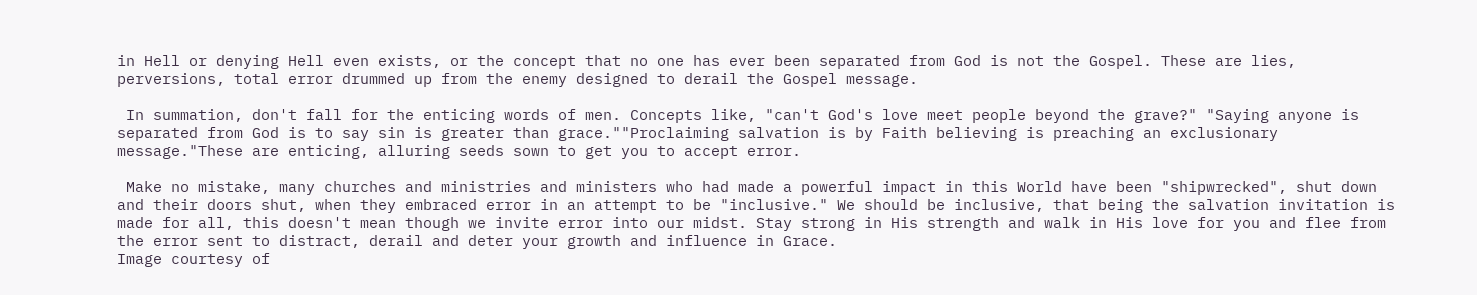in Hell or denying Hell even exists, or the concept that no one has ever been separated from God is not the Gospel. These are lies, perversions, total error drummed up from the enemy designed to derail the Gospel message.

 In summation, don't fall for the enticing words of men. Concepts like, "can't God's love meet people beyond the grave?" "Saying anyone is separated from God is to say sin is greater than grace.""Proclaiming salvation is by Faith believing is preaching an exclusionary message."These are enticing, alluring seeds sown to get you to accept error.

 Make no mistake, many churches and ministries and ministers who had made a powerful impact in this World have been "shipwrecked", shut down and their doors shut, when they embraced error in an attempt to be "inclusive." We should be inclusive, that being the salvation invitation is made for all, this doesn't mean though we invite error into our midst. Stay strong in His strength and walk in His love for you and flee from the error sent to distract, derail and deter your growth and influence in Grace.
Image courtesy of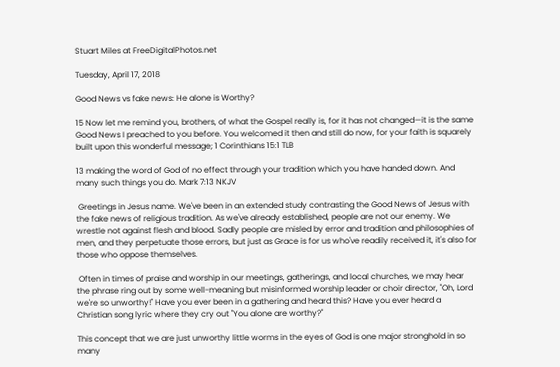Stuart Miles at FreeDigitalPhotos.net

Tuesday, April 17, 2018

Good News vs fake news: He alone is Worthy?

15 Now let me remind you, brothers, of what the Gospel really is, for it has not changed—it is the same Good News I preached to you before. You welcomed it then and still do now, for your faith is squarely built upon this wonderful message; 1 Corinthians 15:1 TLB

13 making the word of God of no effect through your tradition which you have handed down. And many such things you do. Mark 7:13 NKJV

 Greetings in Jesus name. We've been in an extended study contrasting the Good News of Jesus with the fake news of religious tradition. As we've already established, people are not our enemy. We wrestle not against flesh and blood. Sadly people are misled by error and tradition and philosophies of men, and they perpetuate those errors, but just as Grace is for us who've readily received it, it's also for those who oppose themselves.

 Often in times of praise and worship in our meetings, gatherings, and local churches, we may hear the phrase ring out by some well-meaning but misinformed worship leader or choir director, "Oh, Lord we're so unworthy!" Have you ever been in a gathering and heard this? Have you ever heard a Christian song lyric where they cry out "You alone are worthy?"

This concept that we are just unworthy little worms in the eyes of God is one major stronghold in so many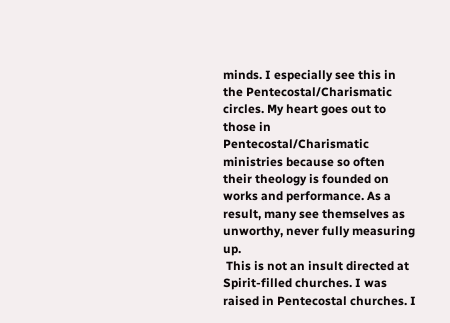minds. I especially see this in the Pentecostal/Charismatic circles. My heart goes out to those in Pentecostal/Charismatic ministries because so often their theology is founded on works and performance. As a result, many see themselves as unworthy, never fully measuring up.
 This is not an insult directed at Spirit-filled churches. I was raised in Pentecostal churches. I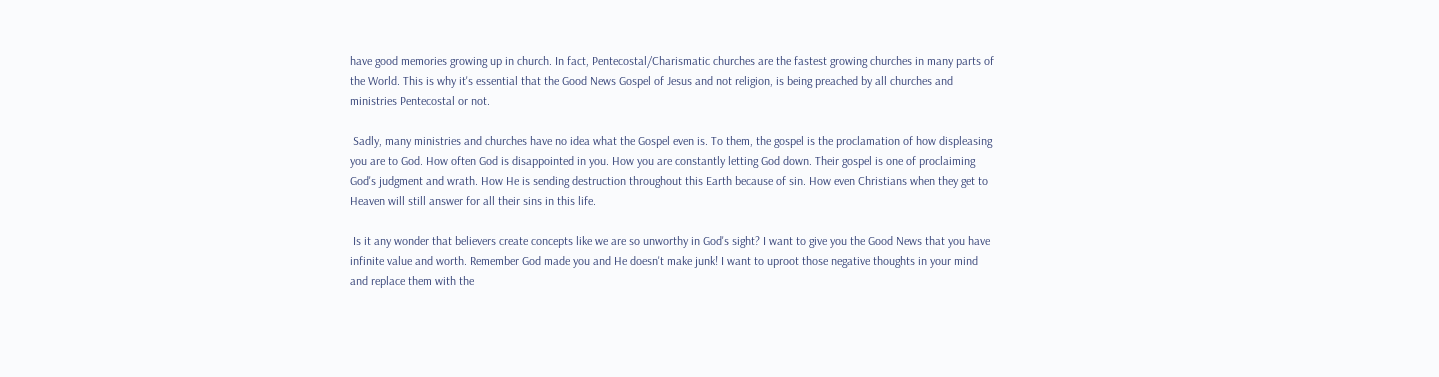have good memories growing up in church. In fact, Pentecostal/Charismatic churches are the fastest growing churches in many parts of the World. This is why it's essential that the Good News Gospel of Jesus and not religion, is being preached by all churches and ministries Pentecostal or not.

 Sadly, many ministries and churches have no idea what the Gospel even is. To them, the gospel is the proclamation of how displeasing you are to God. How often God is disappointed in you. How you are constantly letting God down. Their gospel is one of proclaiming God's judgment and wrath. How He is sending destruction throughout this Earth because of sin. How even Christians when they get to Heaven will still answer for all their sins in this life.

 Is it any wonder that believers create concepts like we are so unworthy in God's sight? I want to give you the Good News that you have infinite value and worth. Remember God made you and He doesn't make junk! I want to uproot those negative thoughts in your mind and replace them with the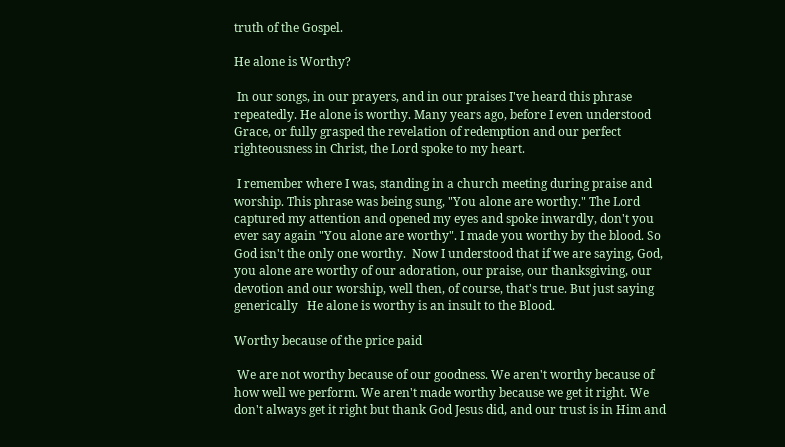truth of the Gospel.

He alone is Worthy?

 In our songs, in our prayers, and in our praises I've heard this phrase repeatedly. He alone is worthy. Many years ago, before I even understood Grace, or fully grasped the revelation of redemption and our perfect righteousness in Christ, the Lord spoke to my heart.

 I remember where I was, standing in a church meeting during praise and worship. This phrase was being sung, "You alone are worthy." The Lord captured my attention and opened my eyes and spoke inwardly, don't you ever say again "You alone are worthy". I made you worthy by the blood. So God isn't the only one worthy.  Now I understood that if we are saying, God, you alone are worthy of our adoration, our praise, our thanksgiving, our devotion and our worship, well then, of course, that's true. But just saying generically   He alone is worthy is an insult to the Blood.

Worthy because of the price paid

 We are not worthy because of our goodness. We aren't worthy because of how well we perform. We aren't made worthy because we get it right. We don't always get it right but thank God Jesus did, and our trust is in Him and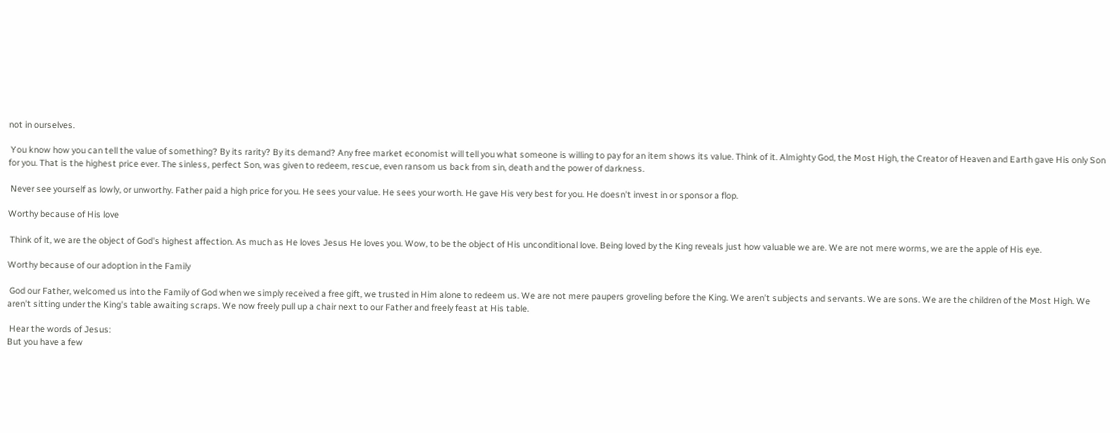not in ourselves.

 You know how you can tell the value of something? By its rarity? By its demand? Any free market economist will tell you what someone is willing to pay for an item shows its value. Think of it. Almighty God, the Most High, the Creator of Heaven and Earth gave His only Son for you. That is the highest price ever. The sinless, perfect Son, was given to redeem, rescue, even ransom us back from sin, death and the power of darkness.

 Never see yourself as lowly, or unworthy. Father paid a high price for you. He sees your value. He sees your worth. He gave His very best for you. He doesn't invest in or sponsor a flop.

Worthy because of His love

 Think of it, we are the object of God's highest affection. As much as He loves Jesus He loves you. Wow, to be the object of His unconditional love. Being loved by the King reveals just how valuable we are. We are not mere worms, we are the apple of His eye.

Worthy because of our adoption in the Family

 God our Father, welcomed us into the Family of God when we simply received a free gift, we trusted in Him alone to redeem us. We are not mere paupers groveling before the King. We aren't subjects and servants. We are sons. We are the children of the Most High. We aren't sitting under the King's table awaiting scraps. We now freely pull up a chair next to our Father and freely feast at His table.

 Hear the words of Jesus:
But you have a few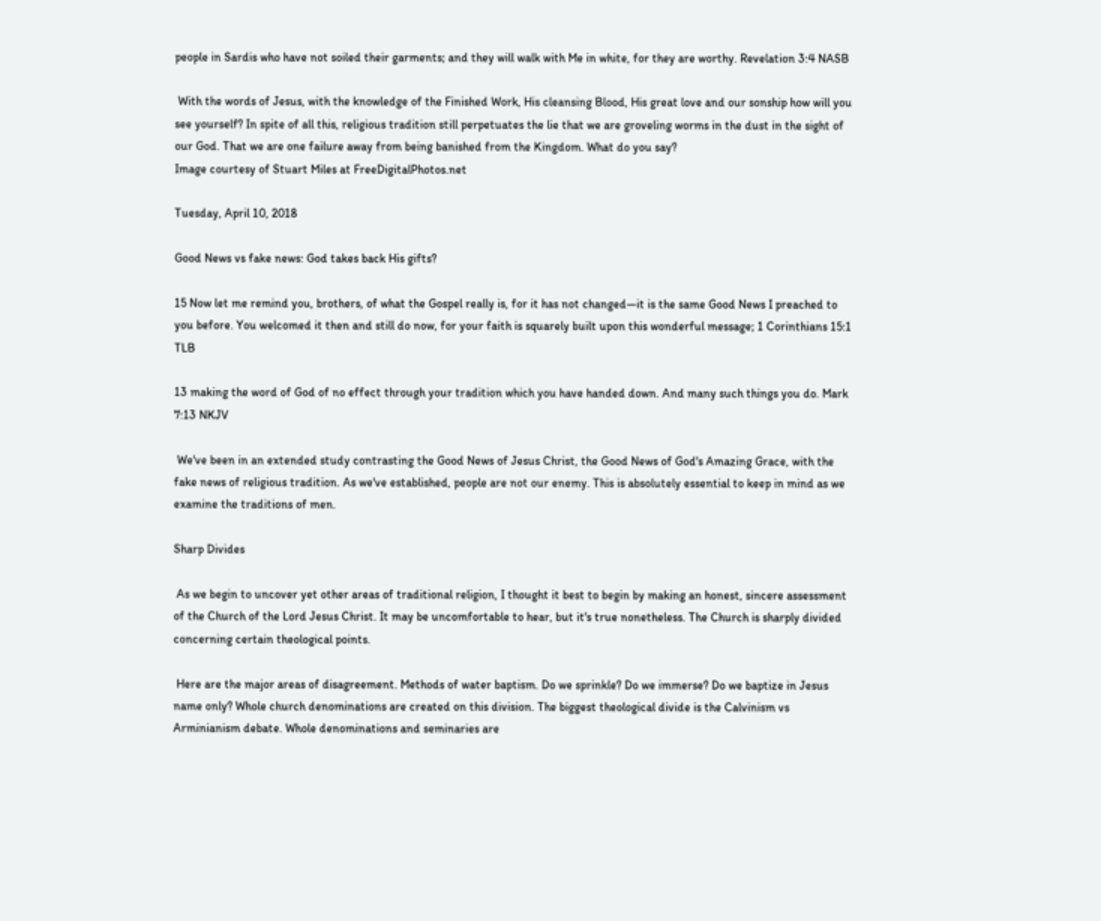people in Sardis who have not soiled their garments; and they will walk with Me in white, for they are worthy. Revelation 3:4 NASB

 With the words of Jesus, with the knowledge of the Finished Work, His cleansing Blood, His great love and our sonship how will you see yourself? In spite of all this, religious tradition still perpetuates the lie that we are groveling worms in the dust in the sight of our God. That we are one failure away from being banished from the Kingdom. What do you say?
Image courtesy of Stuart Miles at FreeDigitalPhotos.net

Tuesday, April 10, 2018

Good News vs fake news: God takes back His gifts?

15 Now let me remind you, brothers, of what the Gospel really is, for it has not changed—it is the same Good News I preached to you before. You welcomed it then and still do now, for your faith is squarely built upon this wonderful message; 1 Corinthians 15:1 TLB

13 making the word of God of no effect through your tradition which you have handed down. And many such things you do. Mark 7:13 NKJV

 We've been in an extended study contrasting the Good News of Jesus Christ, the Good News of God's Amazing Grace, with the fake news of religious tradition. As we've established, people are not our enemy. This is absolutely essential to keep in mind as we examine the traditions of men.

Sharp Divides

 As we begin to uncover yet other areas of traditional religion, I thought it best to begin by making an honest, sincere assessment of the Church of the Lord Jesus Christ. It may be uncomfortable to hear, but it's true nonetheless. The Church is sharply divided concerning certain theological points.

 Here are the major areas of disagreement. Methods of water baptism. Do we sprinkle? Do we immerse? Do we baptize in Jesus name only? Whole church denominations are created on this division. The biggest theological divide is the Calvinism vs Arminianism debate. Whole denominations and seminaries are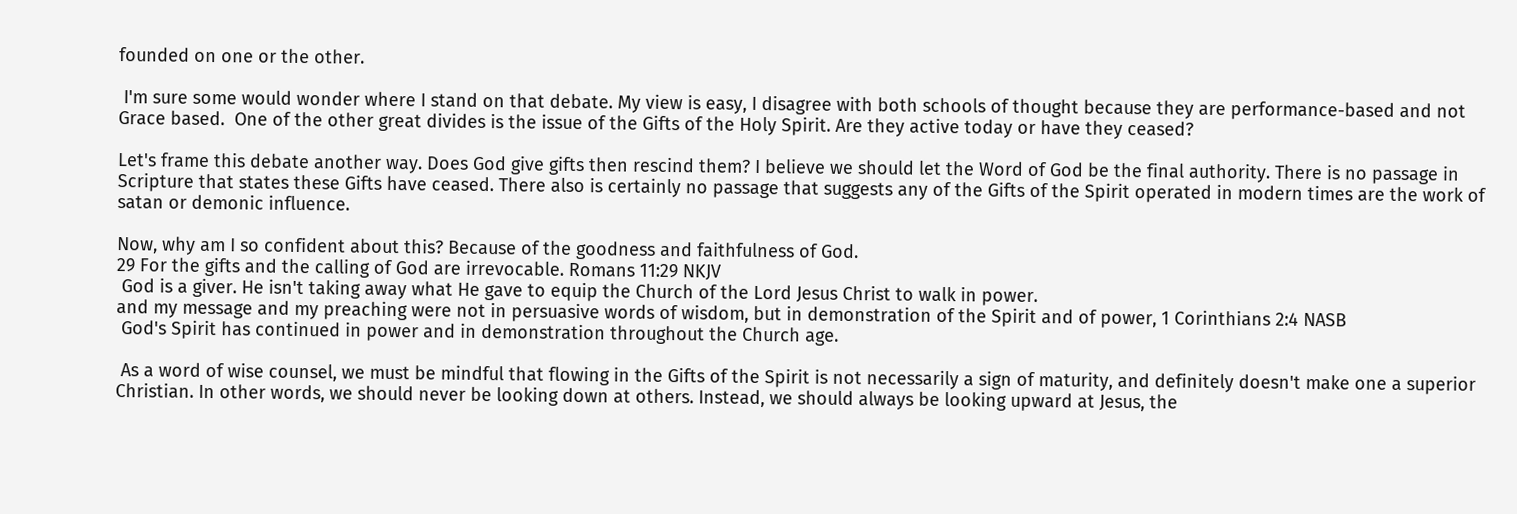founded on one or the other.

 I'm sure some would wonder where I stand on that debate. My view is easy, I disagree with both schools of thought because they are performance-based and not Grace based.  One of the other great divides is the issue of the Gifts of the Holy Spirit. Are they active today or have they ceased?

Let's frame this debate another way. Does God give gifts then rescind them? I believe we should let the Word of God be the final authority. There is no passage in Scripture that states these Gifts have ceased. There also is certainly no passage that suggests any of the Gifts of the Spirit operated in modern times are the work of satan or demonic influence.

Now, why am I so confident about this? Because of the goodness and faithfulness of God.
29 For the gifts and the calling of God are irrevocable. Romans 11:29 NKJV
 God is a giver. He isn't taking away what He gave to equip the Church of the Lord Jesus Christ to walk in power.
and my message and my preaching were not in persuasive words of wisdom, but in demonstration of the Spirit and of power, 1 Corinthians 2:4 NASB
 God's Spirit has continued in power and in demonstration throughout the Church age.

 As a word of wise counsel, we must be mindful that flowing in the Gifts of the Spirit is not necessarily a sign of maturity, and definitely doesn't make one a superior Christian. In other words, we should never be looking down at others. Instead, we should always be looking upward at Jesus, the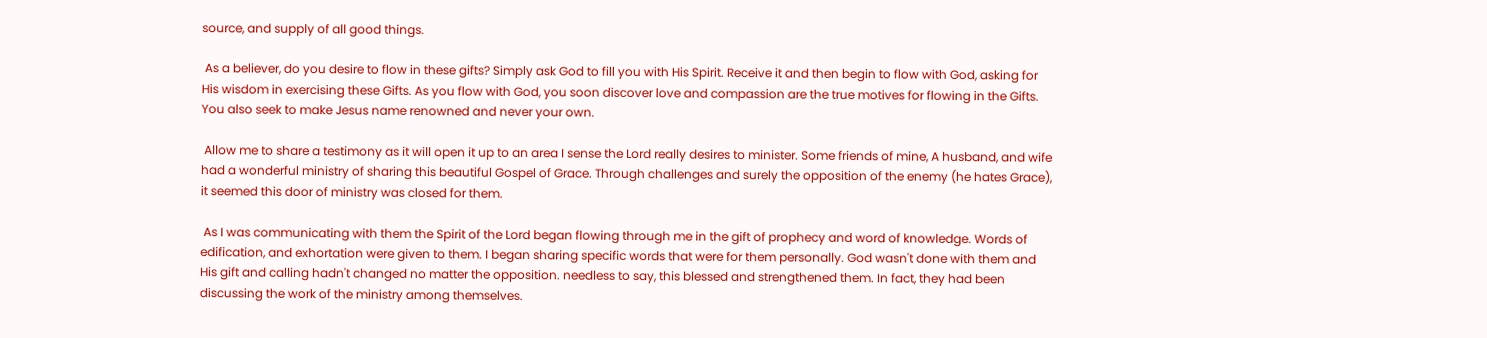source, and supply of all good things.

 As a believer, do you desire to flow in these gifts? Simply ask God to fill you with His Spirit. Receive it and then begin to flow with God, asking for His wisdom in exercising these Gifts. As you flow with God, you soon discover love and compassion are the true motives for flowing in the Gifts. You also seek to make Jesus name renowned and never your own.

 Allow me to share a testimony as it will open it up to an area I sense the Lord really desires to minister. Some friends of mine, A husband, and wife had a wonderful ministry of sharing this beautiful Gospel of Grace. Through challenges and surely the opposition of the enemy (he hates Grace), it seemed this door of ministry was closed for them.

 As I was communicating with them the Spirit of the Lord began flowing through me in the gift of prophecy and word of knowledge. Words of edification, and exhortation were given to them. I began sharing specific words that were for them personally. God wasn't done with them and His gift and calling hadn't changed no matter the opposition. needless to say, this blessed and strengthened them. In fact, they had been discussing the work of the ministry among themselves.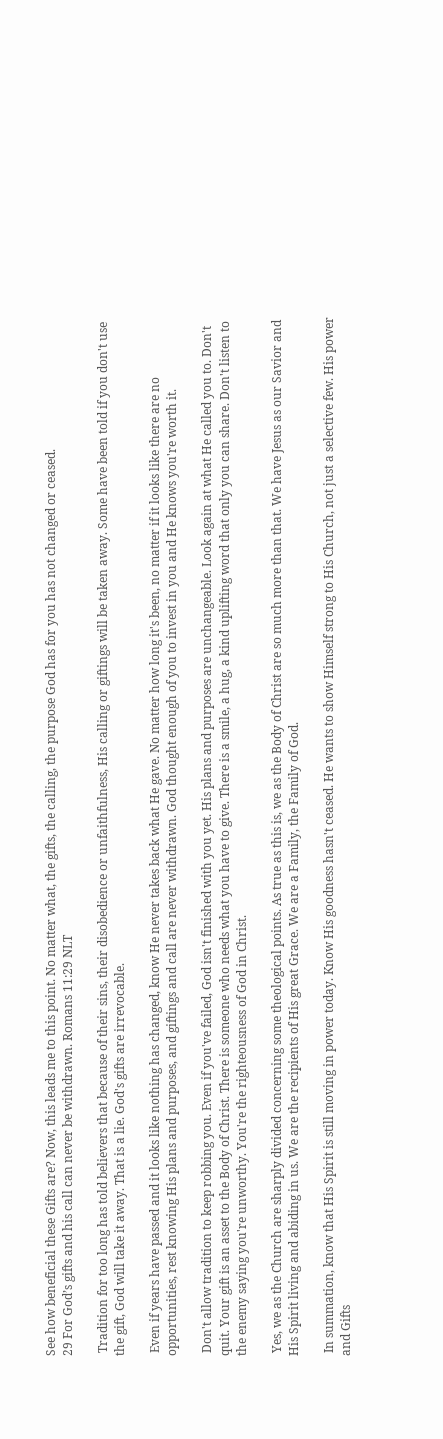See how beneficial these Gifts are? Now, this leads me to this point. No matter what, the gifts, the calling, the purpose God has for you has not changed or ceased.
29 For God’s gifts and his call can never be withdrawn. Romans 11:29 NLT

 Tradition for too long has told believers that because of their sins, their disobedience or unfaithfulness, His calling or giftings will be taken away. Some have been told if you don't use the gift, God will take it away. That is a lie. God's gifts are irrevocable.

 Even if years have passed and it looks like nothing has changed, know He never takes back what He gave. No matter how long it's been, no matter if it looks like there are no opportunities, rest knowing His plans and purposes, and giftings and call are never withdrawn. God thought enough of you to invest in you and He knows you're worth it.

 Don't allow tradition to keep robbing you. Even if you've failed, God isn't finished with you yet. His plans and purposes are unchangeable. Look again at what He called you to. Don't quit. Your gift is an asset to the Body of Christ. There is someone who needs what you have to give. There is a smile, a hug, a kind uplifting word that only you can share. Don't listen to the enemy saying you're unworthy. You're the righteousness of God in Christ.

 Yes, we as the Church are sharply divided concerning some theological points. As true as this is, we as the Body of Christ are so much more than that. We have Jesus as our Savior and His Spirit living and abiding in us. We are the recipients of His great Grace. We are a Family, the Family of God.

 In summation, know that His Spirit is still moving in power today. Know His goodness hasn't ceased. He wants to show Himself strong to His Church, not just a selective few. His power and Gifts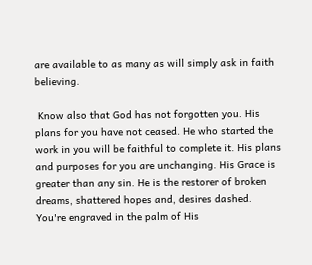are available to as many as will simply ask in faith believing.

 Know also that God has not forgotten you. His plans for you have not ceased. He who started the work in you will be faithful to complete it. His plans and purposes for you are unchanging. His Grace is greater than any sin. He is the restorer of broken dreams, shattered hopes and, desires dashed. You're engraved in the palm of His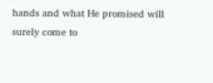hands and what He promised will surely come to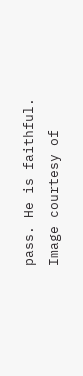pass. He is faithful.
Image courtesy of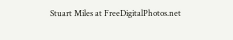Stuart Miles at FreeDigitalPhotos.net